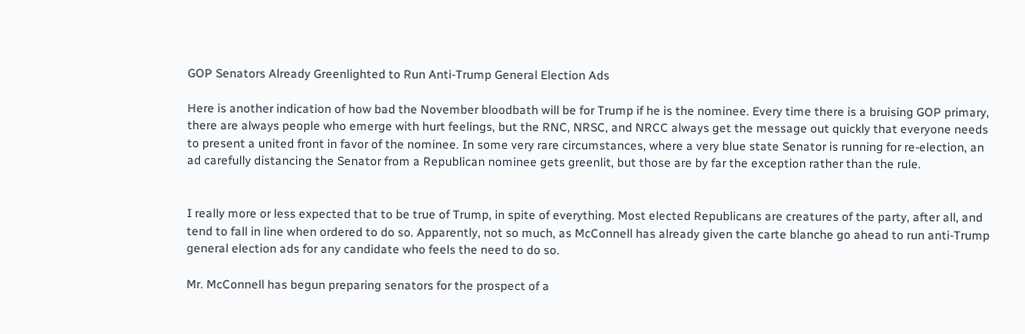GOP Senators Already Greenlighted to Run Anti-Trump General Election Ads

Here is another indication of how bad the November bloodbath will be for Trump if he is the nominee. Every time there is a bruising GOP primary, there are always people who emerge with hurt feelings, but the RNC, NRSC, and NRCC always get the message out quickly that everyone needs to present a united front in favor of the nominee. In some very rare circumstances, where a very blue state Senator is running for re-election, an ad carefully distancing the Senator from a Republican nominee gets greenlit, but those are by far the exception rather than the rule.


I really more or less expected that to be true of Trump, in spite of everything. Most elected Republicans are creatures of the party, after all, and tend to fall in line when ordered to do so. Apparently, not so much, as McConnell has already given the carte blanche go ahead to run anti-Trump general election ads for any candidate who feels the need to do so.

Mr. McConnell has begun preparing senators for the prospect of a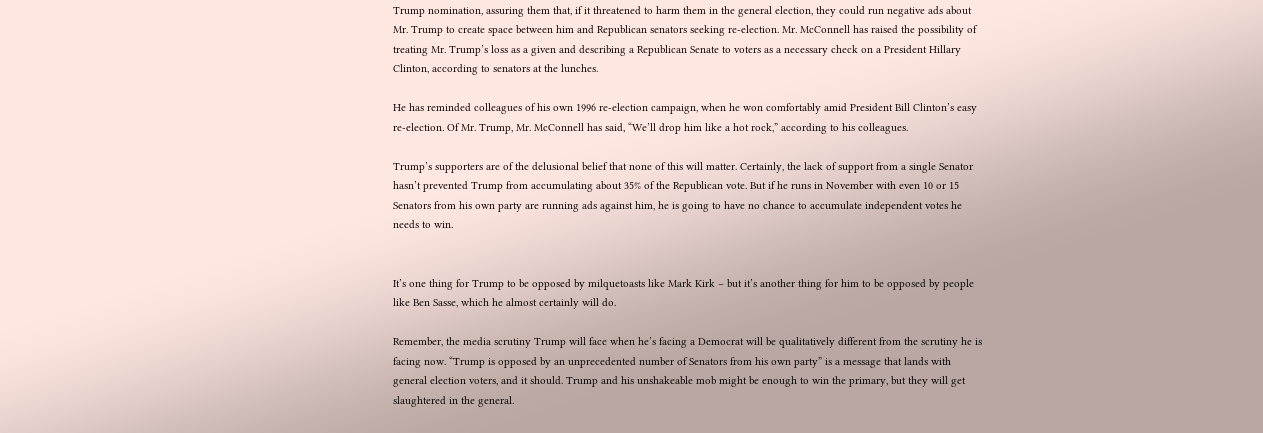Trump nomination, assuring them that, if it threatened to harm them in the general election, they could run negative ads about Mr. Trump to create space between him and Republican senators seeking re-election. Mr. McConnell has raised the possibility of treating Mr. Trump’s loss as a given and describing a Republican Senate to voters as a necessary check on a President Hillary Clinton, according to senators at the lunches.

He has reminded colleagues of his own 1996 re-election campaign, when he won comfortably amid President Bill Clinton’s easy re-election. Of Mr. Trump, Mr. McConnell has said, “We’ll drop him like a hot rock,” according to his colleagues.

Trump’s supporters are of the delusional belief that none of this will matter. Certainly, the lack of support from a single Senator hasn’t prevented Trump from accumulating about 35% of the Republican vote. But if he runs in November with even 10 or 15 Senators from his own party are running ads against him, he is going to have no chance to accumulate independent votes he needs to win.


It’s one thing for Trump to be opposed by milquetoasts like Mark Kirk – but it’s another thing for him to be opposed by people like Ben Sasse, which he almost certainly will do.

Remember, the media scrutiny Trump will face when he’s facing a Democrat will be qualitatively different from the scrutiny he is facing now. “Trump is opposed by an unprecedented number of Senators from his own party” is a message that lands with general election voters, and it should. Trump and his unshakeable mob might be enough to win the primary, but they will get slaughtered in the general.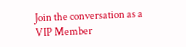Join the conversation as a VIP Member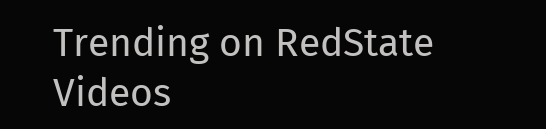Trending on RedState Videos